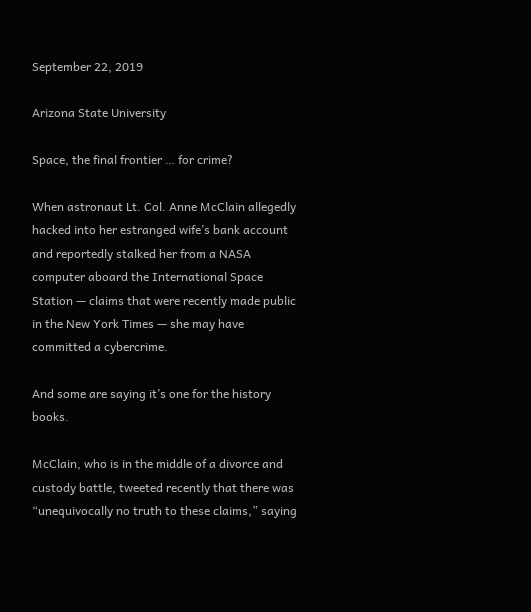September 22, 2019

Arizona State University

Space, the final frontier … for crime?

When astronaut Lt. Col. Anne McClain allegedly hacked into her estranged wife’s bank account and reportedly stalked her from a NASA computer aboard the International Space Station — claims that were recently made public in the New York Times — she may have committed a cybercrime.

And some are saying it’s one for the history books.

McClain, who is in the middle of a divorce and custody battle, tweeted recently that there was “unequivocally no truth to these claims,” saying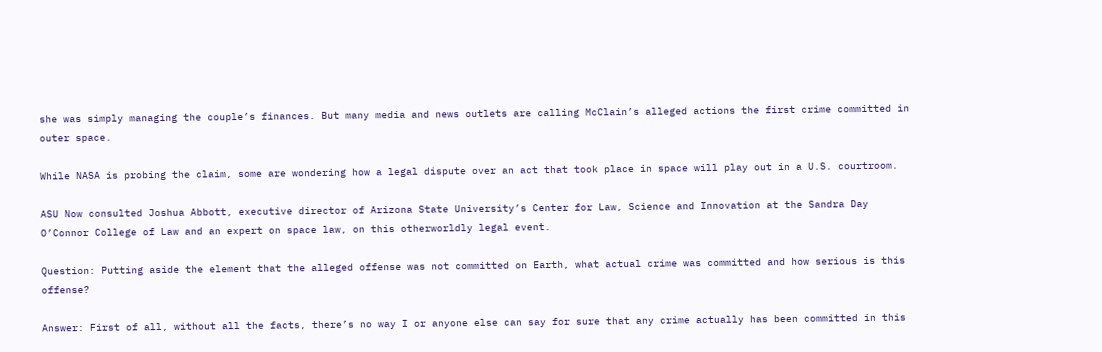she was simply managing the couple’s finances. But many media and news outlets are calling McClain’s alleged actions the first crime committed in outer space.

While NASA is probing the claim, some are wondering how a legal dispute over an act that took place in space will play out in a U.S. courtroom.

ASU Now consulted Joshua Abbott, executive director of Arizona State University’s Center for Law, Science and Innovation at the Sandra Day O’Connor College of Law and an expert on space law, on this otherworldly legal event.

Question: Putting aside the element that the alleged offense was not committed on Earth, what actual crime was committed and how serious is this offense?

Answer: First of all, without all the facts, there’s no way I or anyone else can say for sure that any crime actually has been committed in this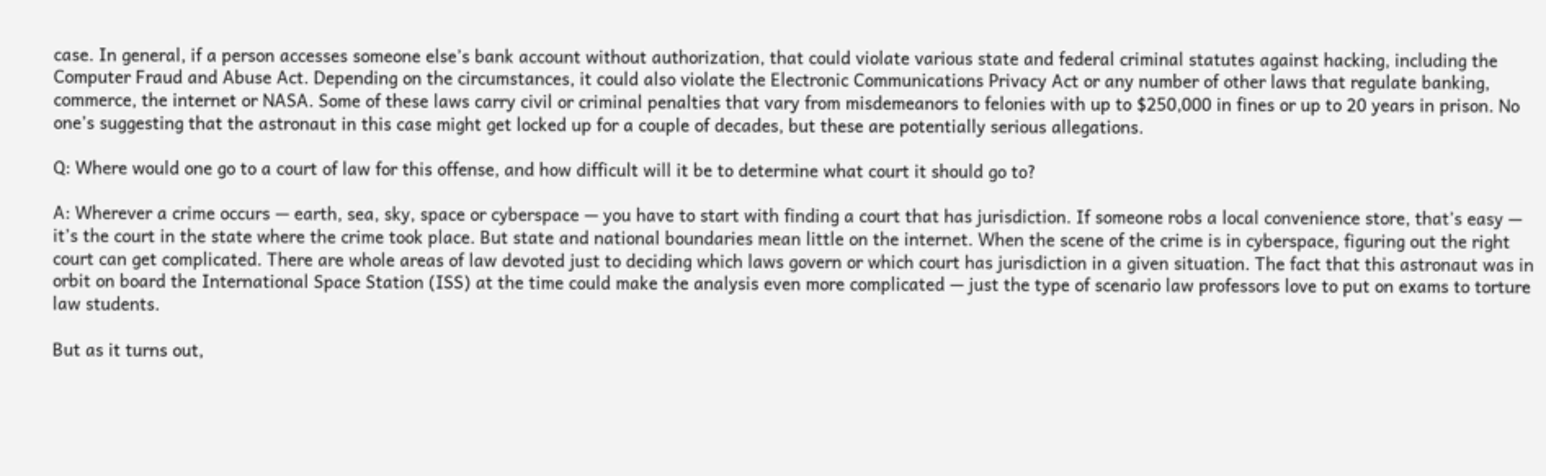case. In general, if a person accesses someone else’s bank account without authorization, that could violate various state and federal criminal statutes against hacking, including the Computer Fraud and Abuse Act. Depending on the circumstances, it could also violate the Electronic Communications Privacy Act or any number of other laws that regulate banking, commerce, the internet or NASA. Some of these laws carry civil or criminal penalties that vary from misdemeanors to felonies with up to $250,000 in fines or up to 20 years in prison. No one’s suggesting that the astronaut in this case might get locked up for a couple of decades, but these are potentially serious allegations.

Q: Where would one go to a court of law for this offense, and how difficult will it be to determine what court it should go to?

A: Wherever a crime occurs — earth, sea, sky, space or cyberspace — you have to start with finding a court that has jurisdiction. If someone robs a local convenience store, that’s easy — it’s the court in the state where the crime took place. But state and national boundaries mean little on the internet. When the scene of the crime is in cyberspace, figuring out the right court can get complicated. There are whole areas of law devoted just to deciding which laws govern or which court has jurisdiction in a given situation. The fact that this astronaut was in orbit on board the International Space Station (ISS) at the time could make the analysis even more complicated — just the type of scenario law professors love to put on exams to torture law students.

But as it turns out,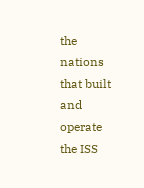the nations that built and operate the ISS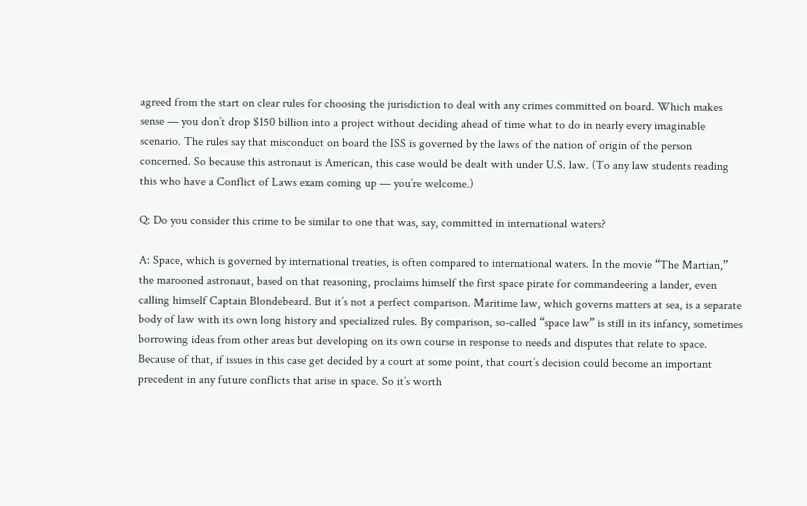agreed from the start on clear rules for choosing the jurisdiction to deal with any crimes committed on board. Which makes sense — you don’t drop $150 billion into a project without deciding ahead of time what to do in nearly every imaginable scenario. The rules say that misconduct on board the ISS is governed by the laws of the nation of origin of the person concerned. So because this astronaut is American, this case would be dealt with under U.S. law. (To any law students reading this who have a Conflict of Laws exam coming up — you’re welcome.)

Q: Do you consider this crime to be similar to one that was, say, committed in international waters?

A: Space, which is governed by international treaties, is often compared to international waters. In the movie “The Martian,” the marooned astronaut, based on that reasoning, proclaims himself the first space pirate for commandeering a lander, even calling himself Captain Blondebeard. But it’s not a perfect comparison. Maritime law, which governs matters at sea, is a separate body of law with its own long history and specialized rules. By comparison, so-called “space law” is still in its infancy, sometimes borrowing ideas from other areas but developing on its own course in response to needs and disputes that relate to space. Because of that, if issues in this case get decided by a court at some point, that court’s decision could become an important precedent in any future conflicts that arise in space. So it’s worth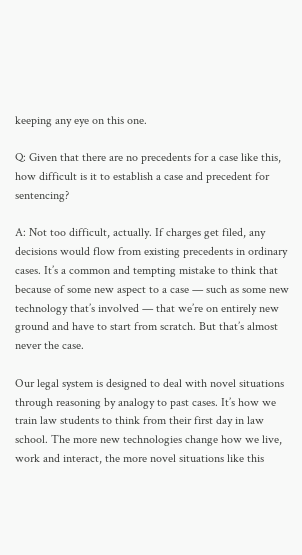keeping any eye on this one.

Q: Given that there are no precedents for a case like this, how difficult is it to establish a case and precedent for sentencing?

A: Not too difficult, actually. If charges get filed, any decisions would flow from existing precedents in ordinary cases. It’s a common and tempting mistake to think that because of some new aspect to a case — such as some new technology that’s involved — that we’re on entirely new ground and have to start from scratch. But that’s almost never the case.

Our legal system is designed to deal with novel situations through reasoning by analogy to past cases. It’s how we train law students to think from their first day in law school. The more new technologies change how we live, work and interact, the more novel situations like this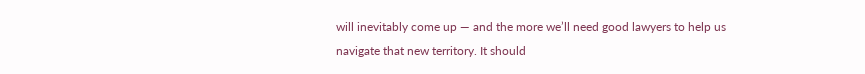will inevitably come up — and the more we’ll need good lawyers to help us navigate that new territory. It should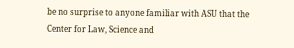be no surprise to anyone familiar with ASU that the Center for Law, Science and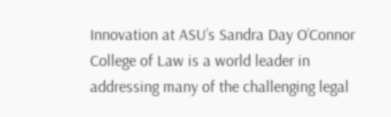Innovation at ASU’s Sandra Day O’Connor College of Law is a world leader in addressing many of the challenging legal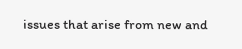issues that arise from new and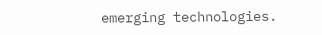emerging technologies.